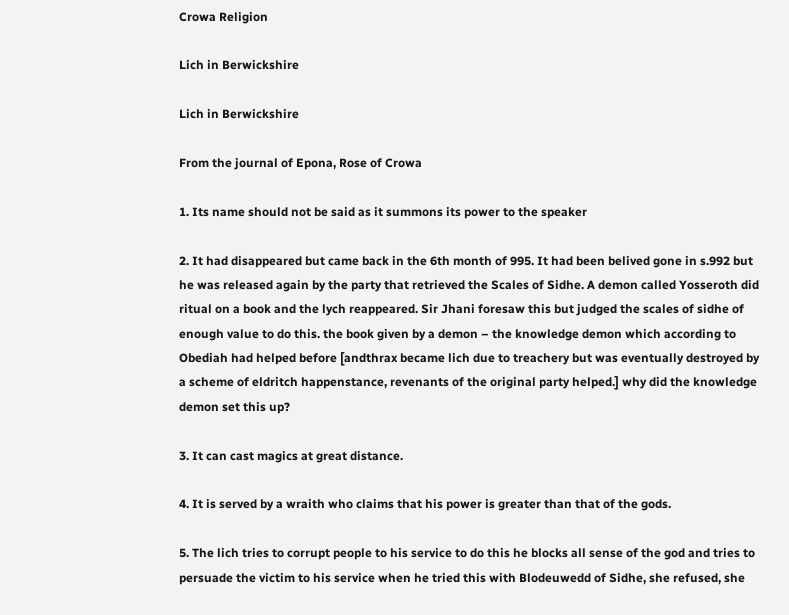Crowa Religion

Lich in Berwickshire

Lich in Berwickshire

From the journal of Epona, Rose of Crowa

1. Its name should not be said as it summons its power to the speaker

2. It had disappeared but came back in the 6th month of 995. It had been belived gone in s.992 but he was released again by the party that retrieved the Scales of Sidhe. A demon called Yosseroth did ritual on a book and the lych reappeared. Sir Jhani foresaw this but judged the scales of sidhe of enough value to do this. the book given by a demon – the knowledge demon which according to Obediah had helped before [andthrax became lich due to treachery but was eventually destroyed by a scheme of eldritch happenstance, revenants of the original party helped.] why did the knowledge demon set this up?

3. It can cast magics at great distance.

4. It is served by a wraith who claims that his power is greater than that of the gods.

5. The lich tries to corrupt people to his service to do this he blocks all sense of the god and tries to persuade the victim to his service when he tried this with Blodeuwedd of Sidhe, she refused, she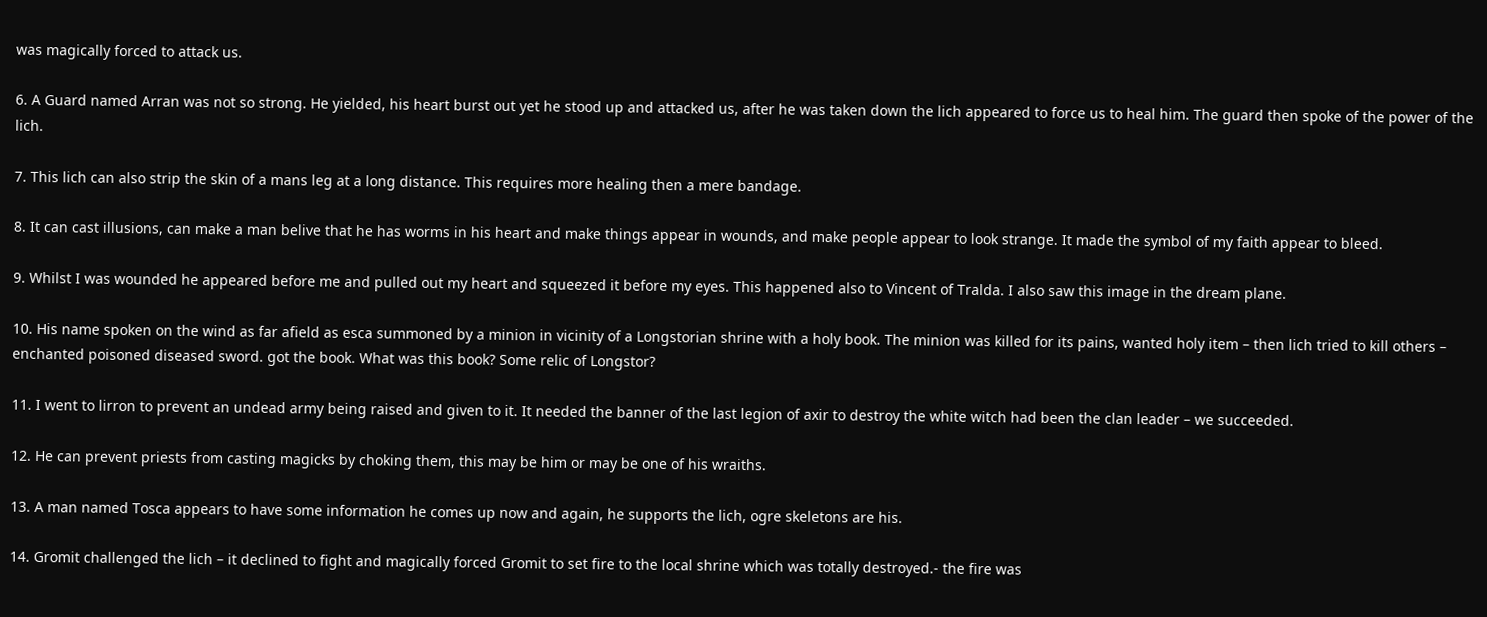was magically forced to attack us.

6. A Guard named Arran was not so strong. He yielded, his heart burst out yet he stood up and attacked us, after he was taken down the lich appeared to force us to heal him. The guard then spoke of the power of the lich.

7. This lich can also strip the skin of a mans leg at a long distance. This requires more healing then a mere bandage.

8. It can cast illusions, can make a man belive that he has worms in his heart and make things appear in wounds, and make people appear to look strange. It made the symbol of my faith appear to bleed.

9. Whilst I was wounded he appeared before me and pulled out my heart and squeezed it before my eyes. This happened also to Vincent of Tralda. I also saw this image in the dream plane.

10. His name spoken on the wind as far afield as esca summoned by a minion in vicinity of a Longstorian shrine with a holy book. The minion was killed for its pains, wanted holy item – then lich tried to kill others – enchanted poisoned diseased sword. got the book. What was this book? Some relic of Longstor?

11. I went to lirron to prevent an undead army being raised and given to it. It needed the banner of the last legion of axir to destroy the white witch had been the clan leader – we succeeded.

12. He can prevent priests from casting magicks by choking them, this may be him or may be one of his wraiths.

13. A man named Tosca appears to have some information he comes up now and again, he supports the lich, ogre skeletons are his.

14. Gromit challenged the lich – it declined to fight and magically forced Gromit to set fire to the local shrine which was totally destroyed.- the fire was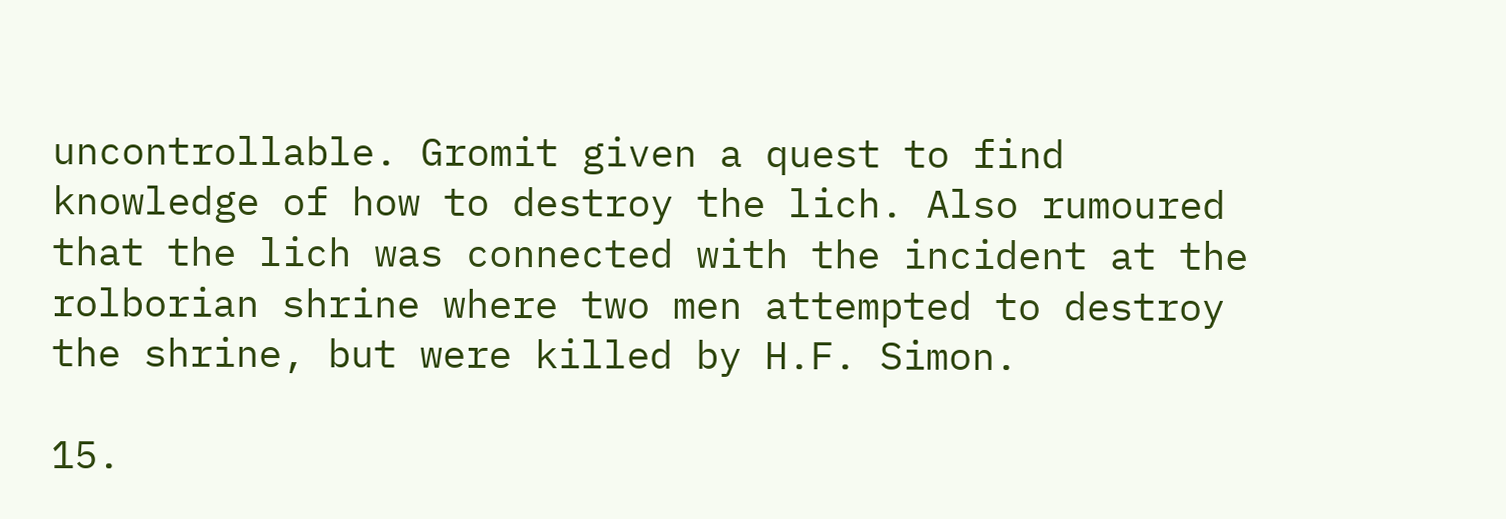uncontrollable. Gromit given a quest to find knowledge of how to destroy the lich. Also rumoured that the lich was connected with the incident at the rolborian shrine where two men attempted to destroy the shrine, but were killed by H.F. Simon.

15.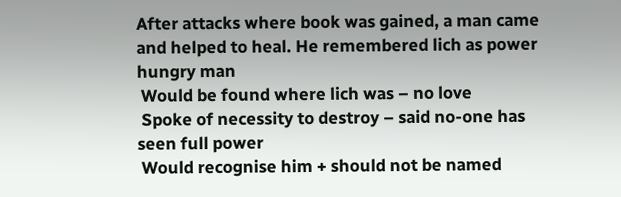After attacks where book was gained, a man came and helped to heal. He remembered lich as power hungry man
 Would be found where lich was – no love
 Spoke of necessity to destroy – said no-one has seen full power
 Would recognise him + should not be named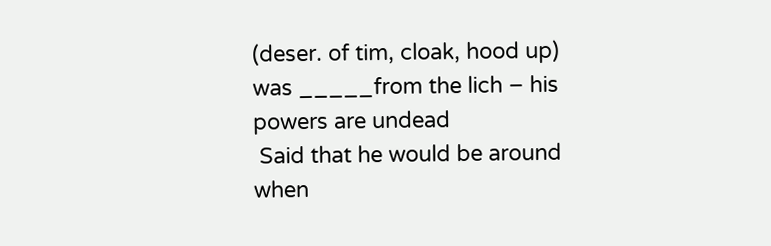(deser. of tim, cloak, hood up) was _____from the lich – his powers are undead
 Said that he would be around when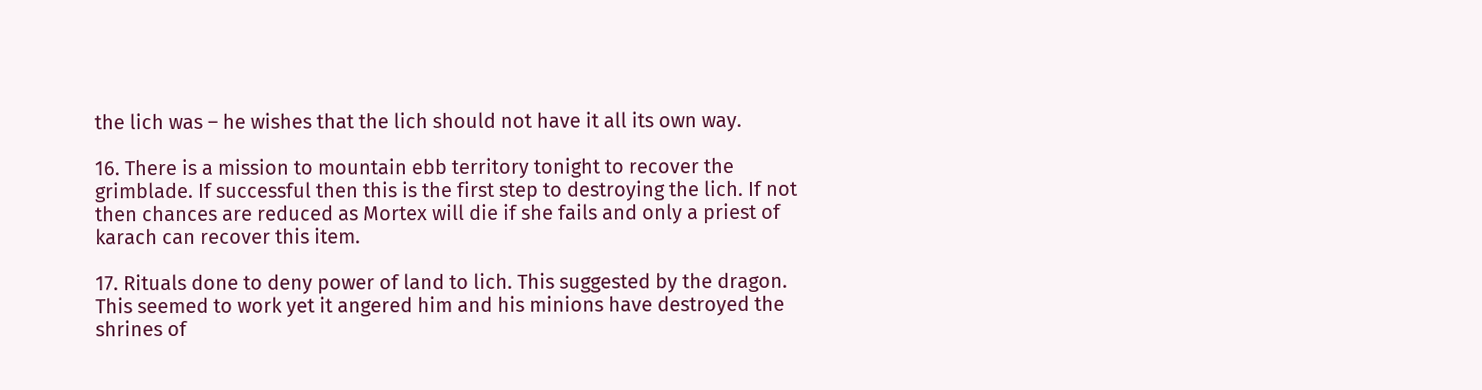the lich was – he wishes that the lich should not have it all its own way.

16. There is a mission to mountain ebb territory tonight to recover the grimblade. If successful then this is the first step to destroying the lich. If not then chances are reduced as Mortex will die if she fails and only a priest of karach can recover this item.

17. Rituals done to deny power of land to lich. This suggested by the dragon. This seemed to work yet it angered him and his minions have destroyed the shrines of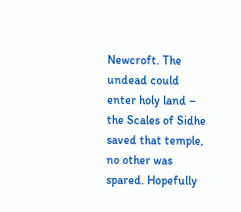Newcroft. The undead could enter holy land – the Scales of Sidhe saved that temple, no other was spared. Hopefully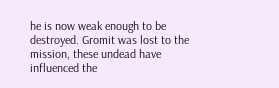he is now weak enough to be destroyed. Gromit was lost to the mission, these undead have influenced the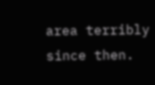area terribly since then.